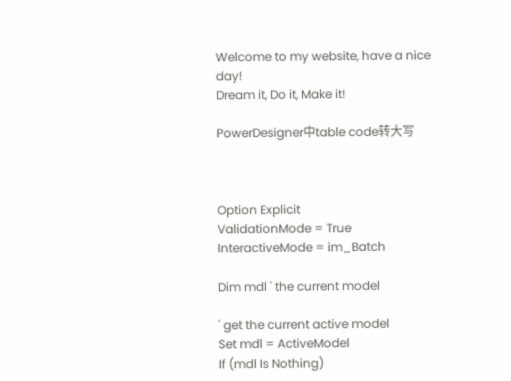Welcome to my website, have a nice day!
Dream it, Do it, Make it!

PowerDesigner中table code转大写



Option Explicit
ValidationMode = True
InteractiveMode = im_Batch

Dim mdl ' the current model

' get the current active model
Set mdl = ActiveModel
If (mdl Is Nothing)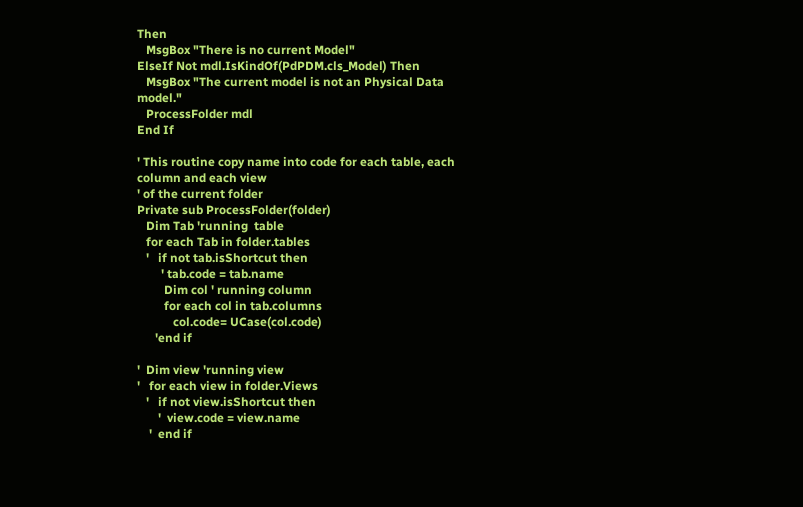Then
   MsgBox "There is no current Model"
ElseIf Not mdl.IsKindOf(PdPDM.cls_Model) Then
   MsgBox "The current model is not an Physical Data model."
   ProcessFolder mdl
End If

' This routine copy name into code for each table, each column and each view
' of the current folder
Private sub ProcessFolder(folder)
   Dim Tab 'running  table
   for each Tab in folder.tables
   '   if not tab.isShortcut then
        ' tab.code = tab.name
         Dim col ' running column
         for each col in tab.columns
            col.code= UCase(col.code)
      'end if

'  Dim view 'running view
'   for each view in folder.Views
   '   if not view.isShortcut then
       '  view.code = view.name
    '  end if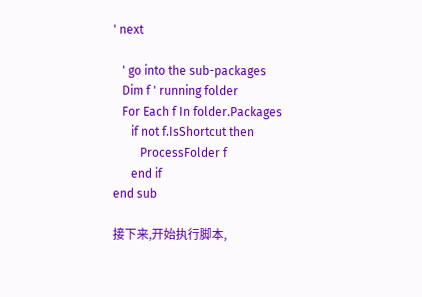' next

   ' go into the sub-packages
   Dim f ' running folder
   For Each f In folder.Packages
      if not f.IsShortcut then
         ProcessFolder f
      end if
end sub

接下来,开始执行脚本,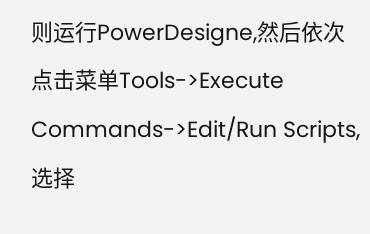则运行PowerDesigne,然后依次点击菜单Tools->Execute Commands->Edit/Run Scripts,选择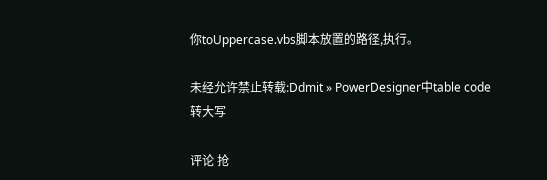你toUppercase.vbs脚本放置的路径,执行。

未经允许禁止转载:Ddmit » PowerDesigner中table code转大写

评论 抢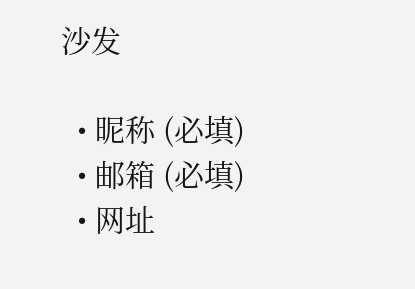沙发

  • 昵称 (必填)
  • 邮箱 (必填)
  • 网址